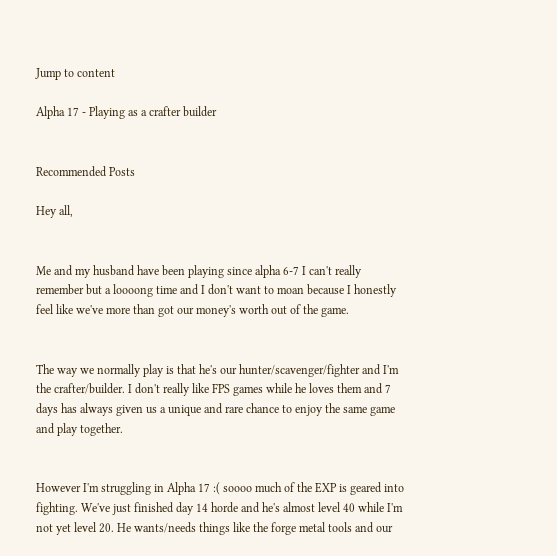Jump to content

Alpha 17 - Playing as a crafter builder


Recommended Posts

Hey all,


Me and my husband have been playing since alpha 6-7 I can't really remember but a loooong time and I don't want to moan because I honestly feel like we've more than got our money's worth out of the game.


The way we normally play is that he's our hunter/scavenger/fighter and I'm the crafter/builder. I don't really like FPS games while he loves them and 7 days has always given us a unique and rare chance to enjoy the same game and play together.


However I'm struggling in Alpha 17 :( soooo much of the EXP is geared into fighting. We've just finished day 14 horde and he's almost level 40 while I'm not yet level 20. He wants/needs things like the forge metal tools and our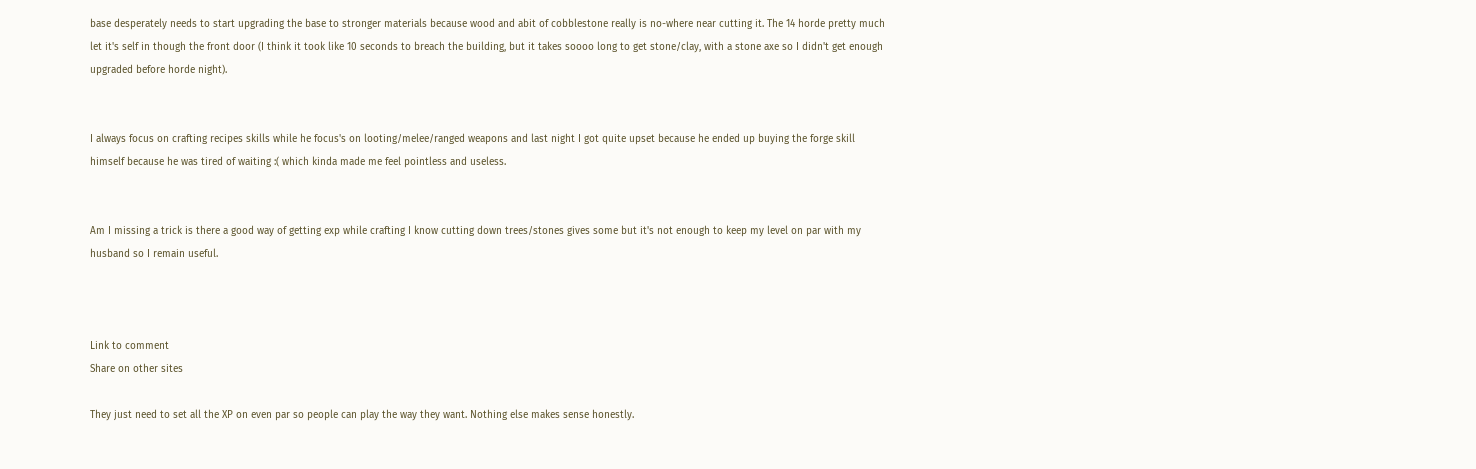base desperately needs to start upgrading the base to stronger materials because wood and abit of cobblestone really is no-where near cutting it. The 14 horde pretty much let it's self in though the front door (I think it took like 10 seconds to breach the building, but it takes soooo long to get stone/clay, with a stone axe so I didn't get enough upgraded before horde night).


I always focus on crafting recipes skills while he focus's on looting/melee/ranged weapons and last night I got quite upset because he ended up buying the forge skill himself because he was tired of waiting :( which kinda made me feel pointless and useless.


Am I missing a trick is there a good way of getting exp while crafting I know cutting down trees/stones gives some but it's not enough to keep my level on par with my husband so I remain useful.



Link to comment
Share on other sites

They just need to set all the XP on even par so people can play the way they want. Nothing else makes sense honestly.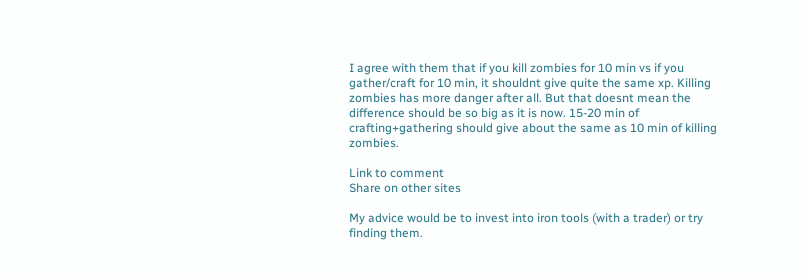I agree with them that if you kill zombies for 10 min vs if you gather/craft for 10 min, it shouldnt give quite the same xp. Killing zombies has more danger after all. But that doesnt mean the difference should be so big as it is now. 15-20 min of crafting+gathering should give about the same as 10 min of killing zombies.

Link to comment
Share on other sites

My advice would be to invest into iron tools (with a trader) or try finding them.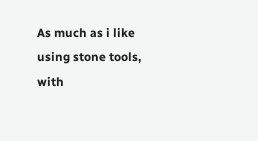As much as i like using stone tools, with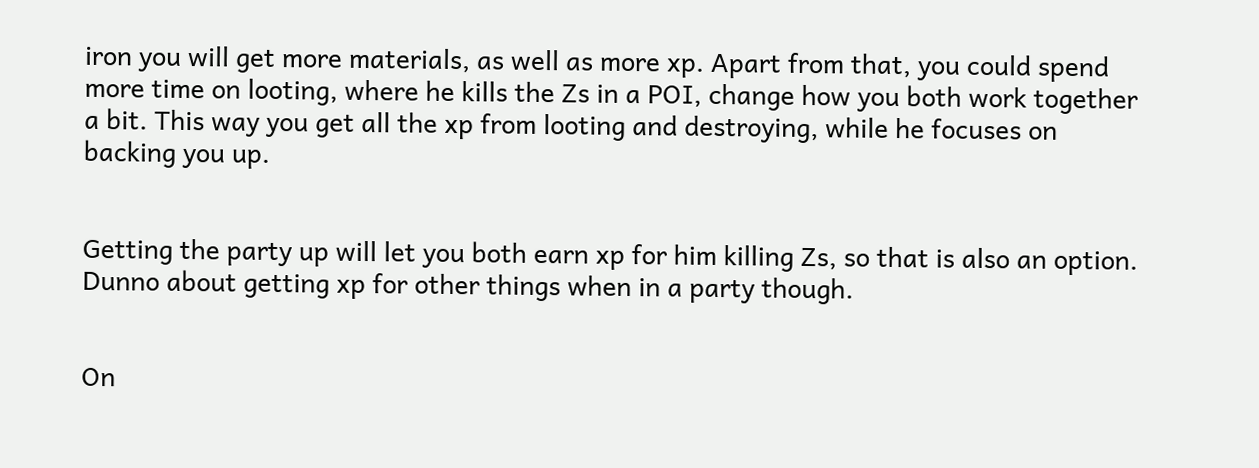iron you will get more materials, as well as more xp. Apart from that, you could spend more time on looting, where he kills the Zs in a POI, change how you both work together a bit. This way you get all the xp from looting and destroying, while he focuses on backing you up.


Getting the party up will let you both earn xp for him killing Zs, so that is also an option. Dunno about getting xp for other things when in a party though.


On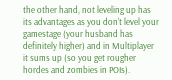the other hand, not leveling up has its advantages as you don't level your gamestage (your husband has definitely higher) and in Multiplayer it sums up (so you get rougher hordes and zombies in POIs).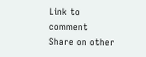Link to comment
Share on other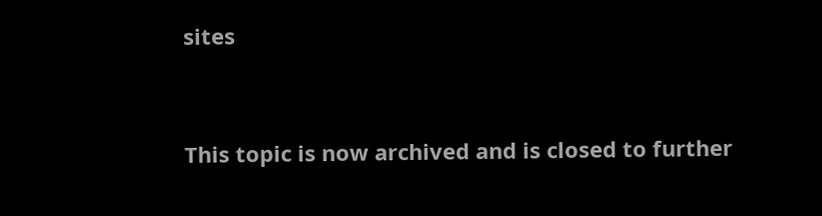sites


This topic is now archived and is closed to further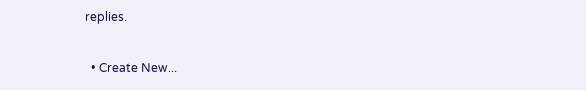replies.

  • Create New...